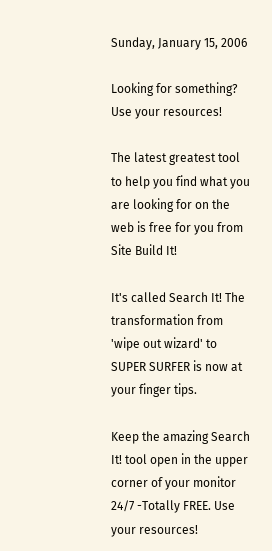Sunday, January 15, 2006

Looking for something? Use your resources!

The latest greatest tool to help you find what you are looking for on the web is free for you from Site Build It!

It's called Search It! The transformation from 'wipe out wizard' to SUPER SURFER is now at your finger tips.

Keep the amazing Search It! tool open in the upper corner of your monitor 24/7 -Totally FREE. Use your resources!